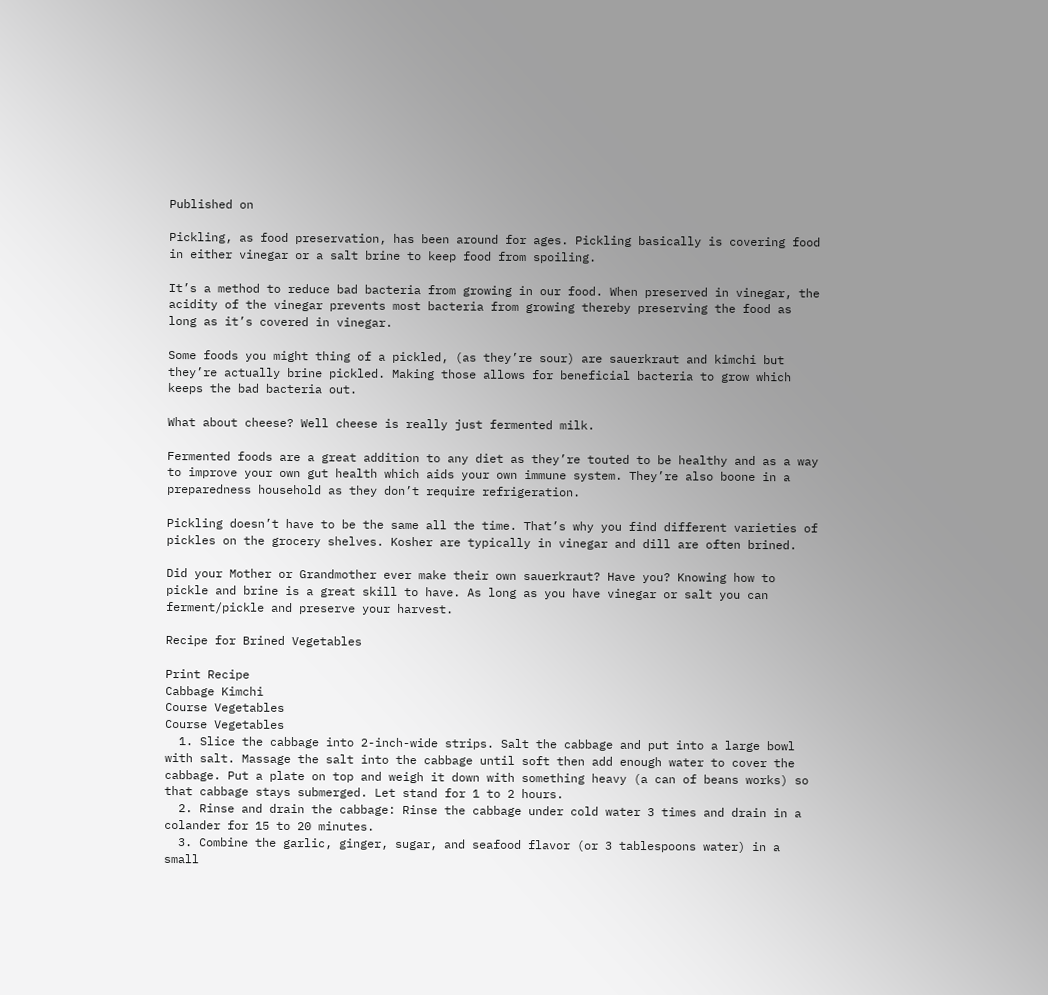Published on

Pickling, as food preservation, has been around for ages. Pickling basically is covering food in either vinegar or a salt brine to keep food from spoiling.

It’s a method to reduce bad bacteria from growing in our food. When preserved in vinegar, the acidity of the vinegar prevents most bacteria from growing thereby preserving the food as long as it’s covered in vinegar.

Some foods you might thing of a pickled, (as they’re sour) are sauerkraut and kimchi but they’re actually brine pickled. Making those allows for beneficial bacteria to grow which keeps the bad bacteria out.

What about cheese? Well cheese is really just fermented milk.

Fermented foods are a great addition to any diet as they’re touted to be healthy and as a way to improve your own gut health which aids your own immune system. They’re also boone in a preparedness household as they don’t require refrigeration.

Pickling doesn’t have to be the same all the time. That’s why you find different varieties of pickles on the grocery shelves. Kosher are typically in vinegar and dill are often brined.

Did your Mother or Grandmother ever make their own sauerkraut? Have you? Knowing how to pickle and brine is a great skill to have. As long as you have vinegar or salt you can ferment/pickle and preserve your harvest.

Recipe for Brined Vegetables

Print Recipe
Cabbage Kimchi
Course Vegetables
Course Vegetables
  1. Slice the cabbage into 2-inch-wide strips. Salt the cabbage and put into a large bowl with salt. Massage the salt into the cabbage until soft then add enough water to cover the cabbage. Put a plate on top and weigh it down with something heavy (a can of beans works) so that cabbage stays submerged. Let stand for 1 to 2 hours.
  2. Rinse and drain the cabbage: Rinse the cabbage under cold water 3 times and drain in a colander for 15 to 20 minutes.
  3. Combine the garlic, ginger, sugar, and seafood flavor (or 3 tablespoons water) in a small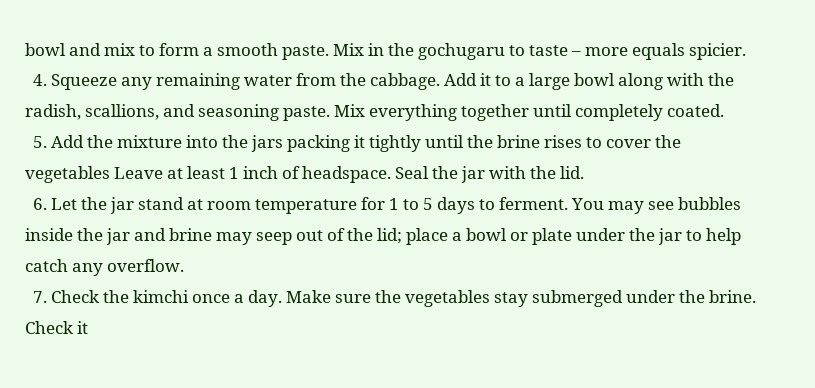bowl and mix to form a smooth paste. Mix in the gochugaru to taste – more equals spicier.
  4. Squeeze any remaining water from the cabbage. Add it to a large bowl along with the radish, scallions, and seasoning paste. Mix everything together until completely coated.
  5. Add the mixture into the jars packing it tightly until the brine rises to cover the vegetables Leave at least 1 inch of headspace. Seal the jar with the lid.
  6. Let the jar stand at room temperature for 1 to 5 days to ferment. You may see bubbles inside the jar and brine may seep out of the lid; place a bowl or plate under the jar to help catch any overflow.
  7. Check the kimchi once a day. Make sure the vegetables stay submerged under the brine. Check it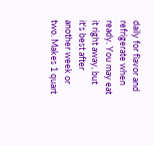daily for flavor and refrigerate when ready. You may eat it right away, but it's best after another week or two. Makes 1 quart